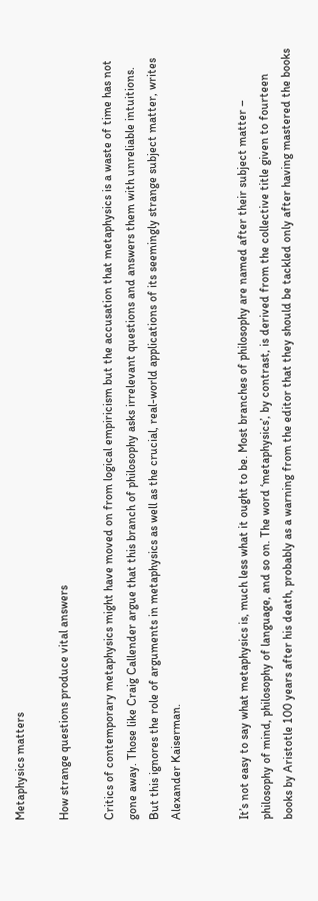Metaphysics matters

How strange questions produce vital answers

Critics of contemporary metaphysics might have moved on from logical empiricism but the accusation that metaphysics is a waste of time has not gone away. Those like Craig Callender argue that this branch of philosophy asks irrelevant questions and answers them with unreliable intuitions. But this ignores the role of arguments in metaphysics as well as the crucial, real-world applications of its seemingly strange subject matter, writes Alexander Kaiserman.


It’s not easy to say what metaphysics is, much less what it ought to be. Most branches of philosophy are named after their subject matter – philosophy of mind, philosophy of language, and so on. The word ‘metaphysics’, by contrast, is derived from the collective title given to fourteen books by Aristotle 100 years after his death, probably as a warning from the editor that they should be tackled only after having mastered the books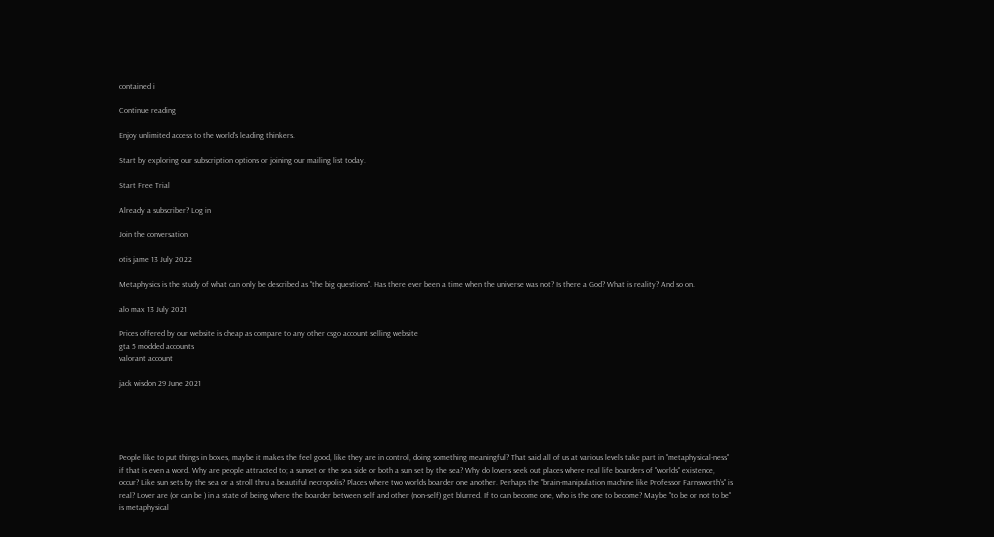contained i

Continue reading

Enjoy unlimited access to the world's leading thinkers.

Start by exploring our subscription options or joining our mailing list today.

Start Free Trial

Already a subscriber? Log in

Join the conversation

otis jame 13 July 2022

Metaphysics is the study of what can only be described as "the big questions". Has there ever been a time when the universe was not? Is there a God? What is reality? And so on.

alo max 13 July 2021

Prices offered by our website is cheap as compare to any other csgo account selling website
gta 5 modded accounts
valorant account

jack wisdon 29 June 2021





People like to put things in boxes, maybe it makes the feel good, like they are in control, doing something meaningful? That said all of us at various levels take part in "metaphysical-ness" if that is even a word. Why are people attracted to; a sunset or the sea side or both a sun set by the sea? Why do lovers seek out places where real life boarders of "worlds" existence, occur? Like sun sets by the sea or a stroll thru a beautiful necropolis? Places where two worlds boarder one another. Perhaps the "brain-manipulation machine like Professor Farnsworth’s" is real? Lover are (or can be ) in a state of being where the boarder between self and other (non-self) get blurred. If to can become one, who is the one to become? Maybe "to be or not to be" is metaphysical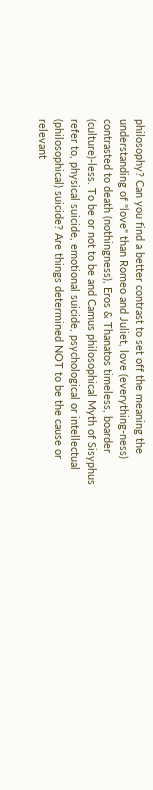philosophy? Can you find a better contrast to set off the meaning the understanding of "love" than Romeo and Juliet, love (everything-ness) contrasted to death (nothingness), Eros & Thanatos timeless, boarder (culture)-less. To be or not to be and Camus philosophical Myth of Sisyphus refer to, physical suicide, emotional suicide, psychological or intellectual (philosophical) suicide? Are things determined NOT to be the cause or relevant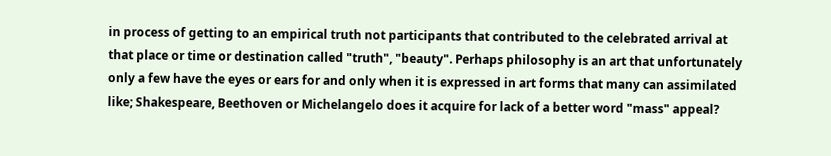in process of getting to an empirical truth not participants that contributed to the celebrated arrival at that place or time or destination called "truth", "beauty". Perhaps philosophy is an art that unfortunately only a few have the eyes or ears for and only when it is expressed in art forms that many can assimilated like; Shakespeare, Beethoven or Michelangelo does it acquire for lack of a better word "mass" appeal?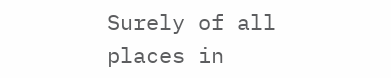Surely of all places in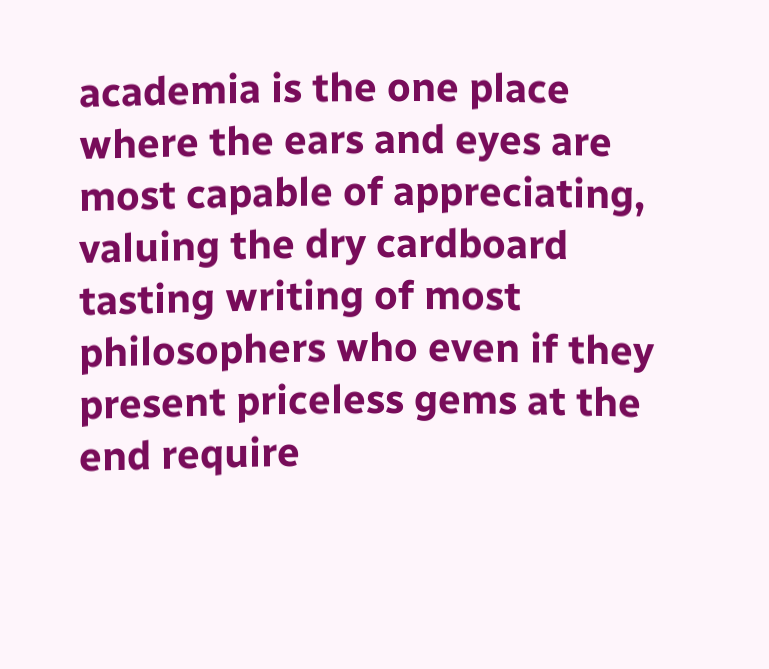academia is the one place where the ears and eyes are most capable of appreciating, valuing the dry cardboard tasting writing of most philosophers who even if they present priceless gems at the end require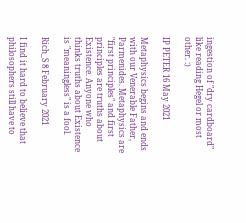ingestion of "dry cardboard" like reading Hegel or most other. :)

IP PETER 16 May 2021

Metaphysics begins and ends with our Venerable Father, Parmenides. Metaphysics are "first principles" and first principles are truths about Existence. Anyone who thinks truths about Existence is "meaningless" is a fool.

Rich_S 8 February 2021

I find it hard to believe that philosophers still have to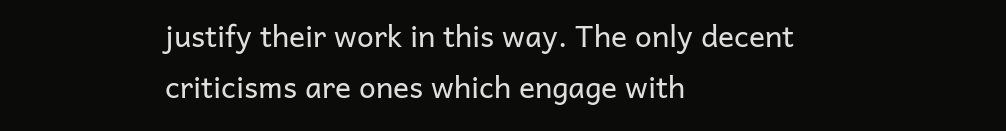justify their work in this way. The only decent criticisms are ones which engage with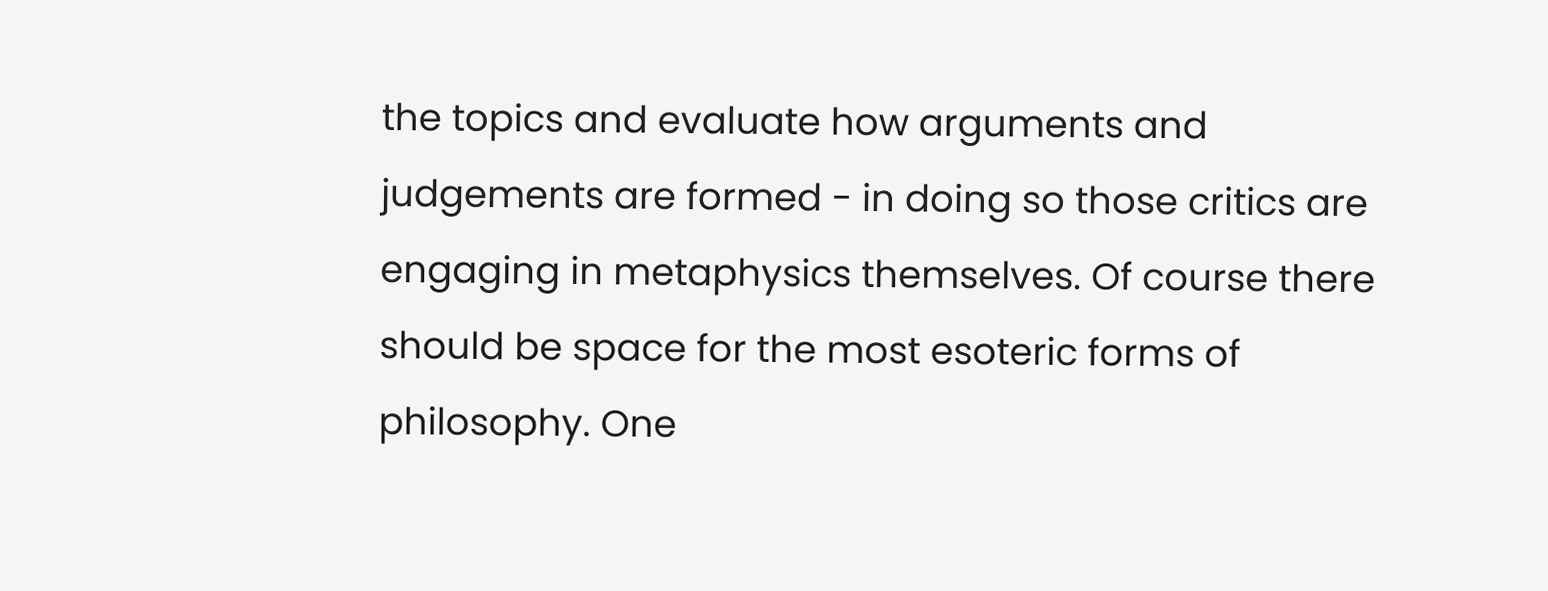the topics and evaluate how arguments and judgements are formed - in doing so those critics are engaging in metaphysics themselves. Of course there should be space for the most esoteric forms of philosophy. One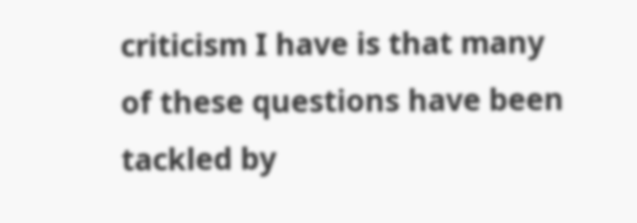criticism I have is that many of these questions have been tackled by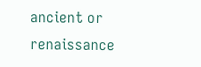ancient or renaissance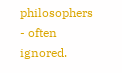philosophers - often ignored.